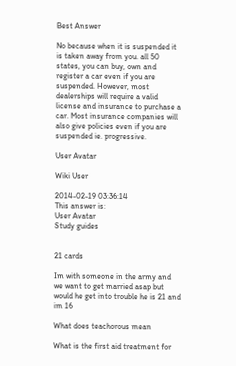Best Answer

No because when it is suspended it is taken away from you. all 50 states, you can buy, own and register a car even if you are suspended. However, most dealerships will require a valid license and insurance to purchase a car. Most insurance companies will also give policies even if you are suspended ie. progressive.

User Avatar

Wiki User

2014-02-19 03:36:14
This answer is:
User Avatar
Study guides


21 cards

Im with someone in the army and we want to get married asap but would he get into trouble he is 21 and im 16

What does teachorous mean

What is the first aid treatment for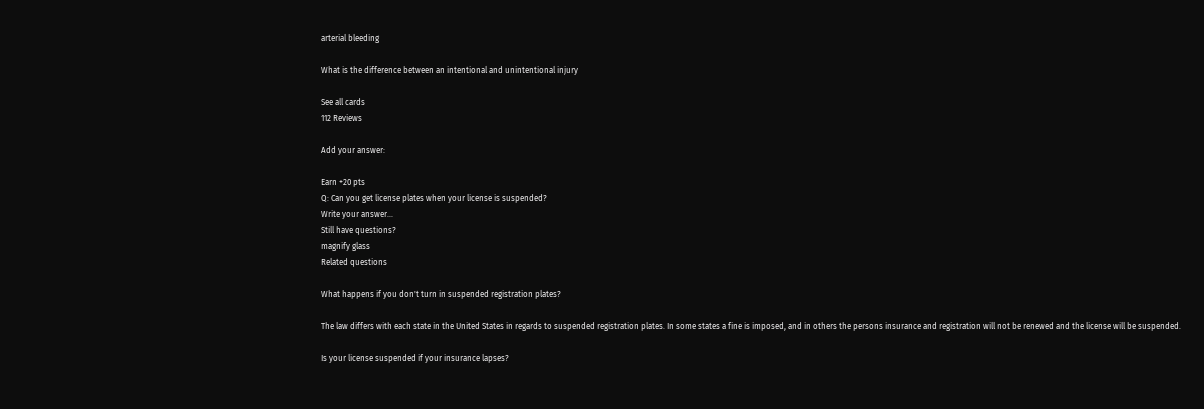arterial bleeding

What is the difference between an intentional and unintentional injury

See all cards
112 Reviews

Add your answer:

Earn +20 pts
Q: Can you get license plates when your license is suspended?
Write your answer...
Still have questions?
magnify glass
Related questions

What happens if you don't turn in suspended registration plates?

The law differs with each state in the United States in regards to suspended registration plates. In some states a fine is imposed, and in others the persons insurance and registration will not be renewed and the license will be suspended.

Is your license suspended if your insurance lapses?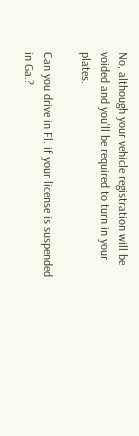No, although your vehicle registration will be voided and you'll be required to turn in your plates.

Can you drive in Fl. if your license is suspended in Ga.?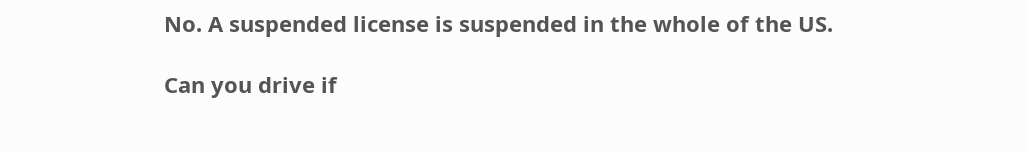No. A suspended license is suspended in the whole of the US.

Can you drive if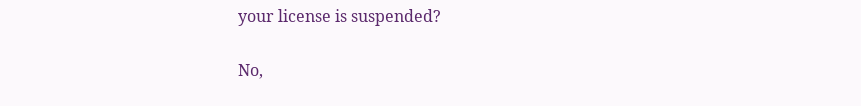your license is suspended?

No,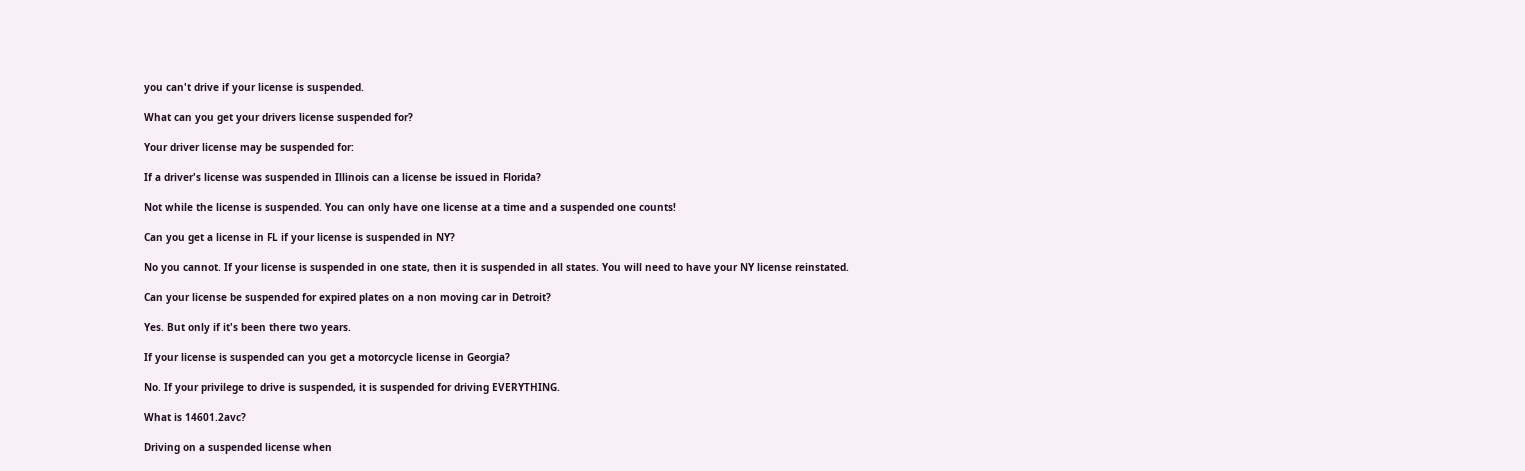you can't drive if your license is suspended.

What can you get your drivers license suspended for?

Your driver license may be suspended for:

If a driver's license was suspended in Illinois can a license be issued in Florida?

Not while the license is suspended. You can only have one license at a time and a suspended one counts!

Can you get a license in FL if your license is suspended in NY?

No you cannot. If your license is suspended in one state, then it is suspended in all states. You will need to have your NY license reinstated.

Can your license be suspended for expired plates on a non moving car in Detroit?

Yes. But only if it's been there two years.

If your license is suspended can you get a motorcycle license in Georgia?

No. If your privilege to drive is suspended, it is suspended for driving EVERYTHING.

What is 14601.2avc?

Driving on a suspended license when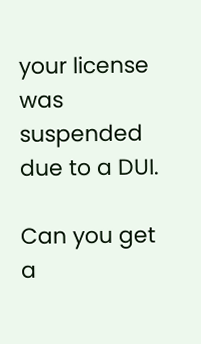your license was suspended due to a DUI.

Can you get a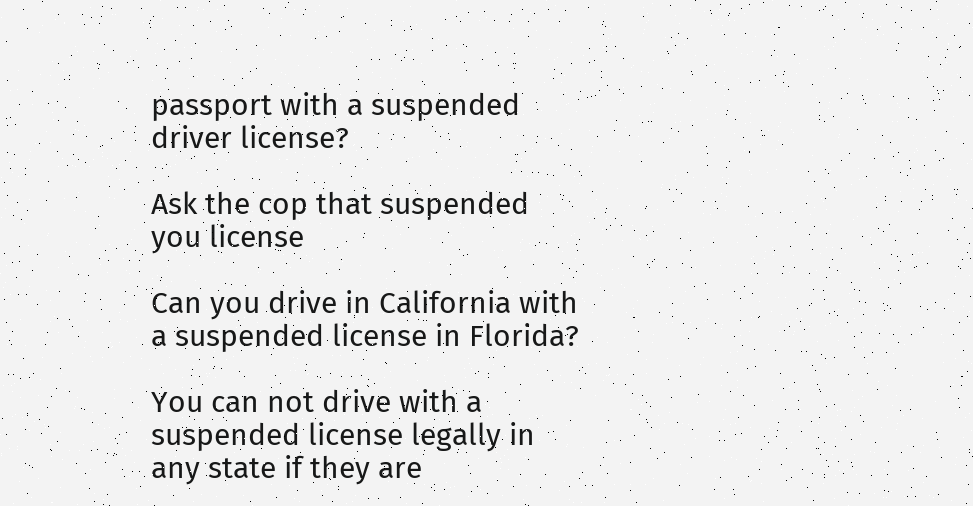passport with a suspended driver license?

Ask the cop that suspended you license

Can you drive in California with a suspended license in Florida?

You can not drive with a suspended license legally in any state if they are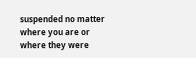suspended no matter where you are or where they were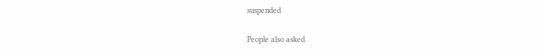suspended

People also asked